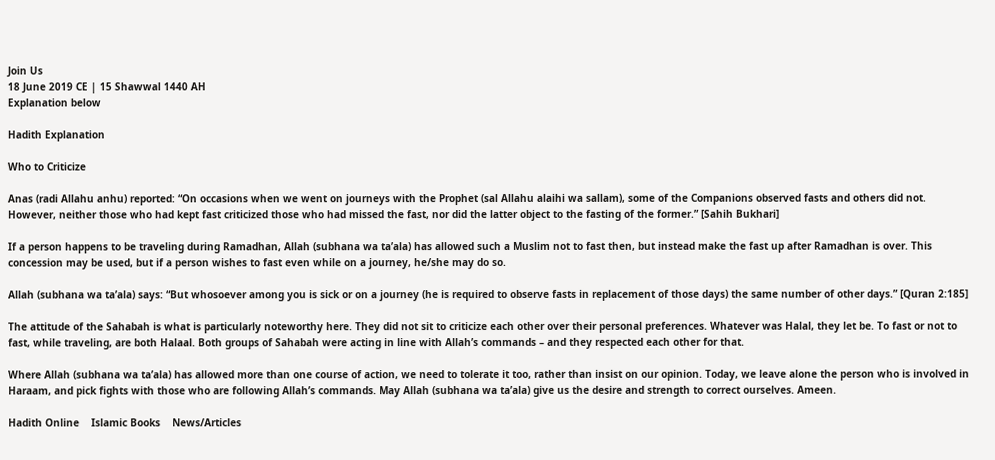Join Us
18 June 2019 CE | 15 Shawwal 1440 AH
Explanation below

Hadith Explanation

Who to Criticize

Anas (radi Allahu anhu) reported: “On occasions when we went on journeys with the Prophet (sal Allahu alaihi wa sallam), some of the Companions observed fasts and others did not. However, neither those who had kept fast criticized those who had missed the fast, nor did the latter object to the fasting of the former.” [Sahih Bukhari]

If a person happens to be traveling during Ramadhan, Allah (subhana wa ta’ala) has allowed such a Muslim not to fast then, but instead make the fast up after Ramadhan is over. This concession may be used, but if a person wishes to fast even while on a journey, he/she may do so.

Allah (subhana wa ta’ala) says: “But whosoever among you is sick or on a journey (he is required to observe fasts in replacement of those days) the same number of other days.” [Quran 2:185]

The attitude of the Sahabah is what is particularly noteworthy here. They did not sit to criticize each other over their personal preferences. Whatever was Halal, they let be. To fast or not to fast, while traveling, are both Halaal. Both groups of Sahabah were acting in line with Allah’s commands – and they respected each other for that.

Where Allah (subhana wa ta’ala) has allowed more than one course of action, we need to tolerate it too, rather than insist on our opinion. Today, we leave alone the person who is involved in Haraam, and pick fights with those who are following Allah’s commands. May Allah (subhana wa ta’ala) give us the desire and strength to correct ourselves. Ameen.

Hadith Online    Islamic Books    News/Articles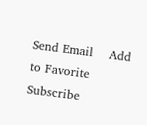Send Email    Add to Favorite    Subscribe